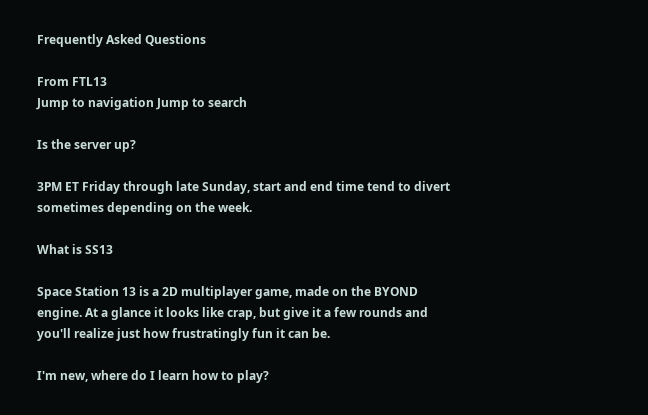Frequently Asked Questions

From FTL13
Jump to navigation Jump to search

Is the server up?

3PM ET Friday through late Sunday, start and end time tend to divert sometimes depending on the week.

What is SS13

Space Station 13 is a 2D multiplayer game, made on the BYOND engine. At a glance it looks like crap, but give it a few rounds and you'll realize just how frustratingly fun it can be.

I'm new, where do I learn how to play?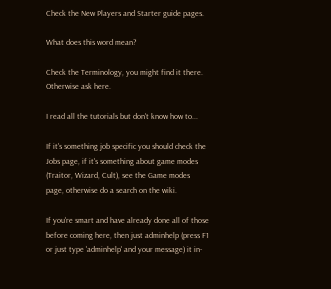Check the New Players and Starter guide pages.

What does this word mean?

Check the Terminology, you might find it there. Otherwise ask here.

I read all the tutorials but don't know how to...

If it's something job specific you should check the Jobs page, if it's something about game modes (Traitor, Wizard, Cult), see the Game modes page, otherwise do a search on the wiki.

If you're smart and have already done all of those before coming here, then just adminhelp (press F1 or just type 'adminhelp' and your message) it in-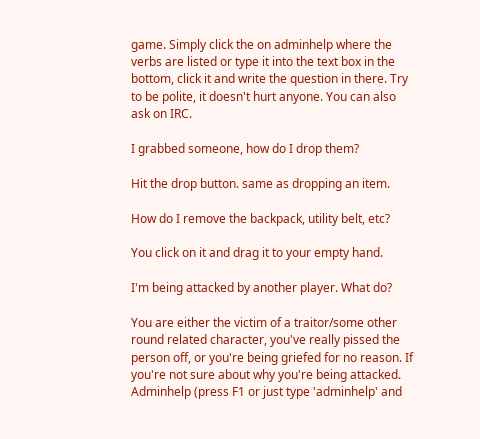game. Simply click the on adminhelp where the verbs are listed or type it into the text box in the bottom, click it and write the question in there. Try to be polite, it doesn't hurt anyone. You can also ask on IRC.

I grabbed someone, how do I drop them?

Hit the drop button. same as dropping an item.

How do I remove the backpack, utility belt, etc?

You click on it and drag it to your empty hand.

I'm being attacked by another player. What do?

You are either the victim of a traitor/some other round related character, you've really pissed the person off, or you're being griefed for no reason. If you're not sure about why you're being attacked. Adminhelp (press F1 or just type 'adminhelp' and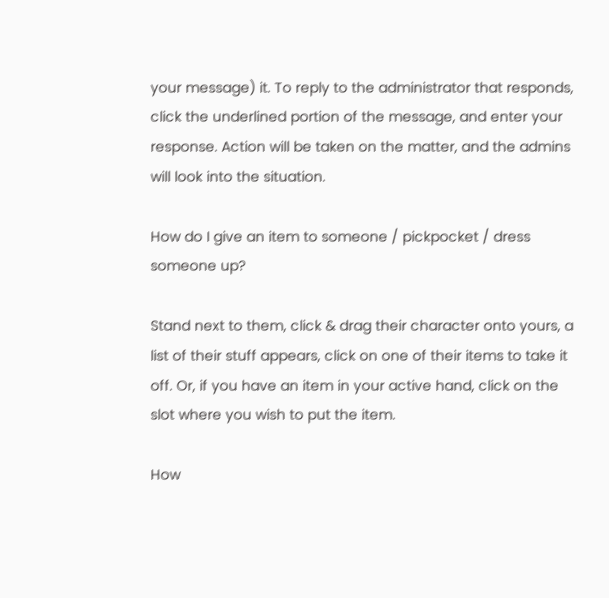your message) it. To reply to the administrator that responds, click the underlined portion of the message, and enter your response. Action will be taken on the matter, and the admins will look into the situation.

How do I give an item to someone / pickpocket / dress someone up?

Stand next to them, click & drag their character onto yours, a list of their stuff appears, click on one of their items to take it off. Or, if you have an item in your active hand, click on the slot where you wish to put the item.

How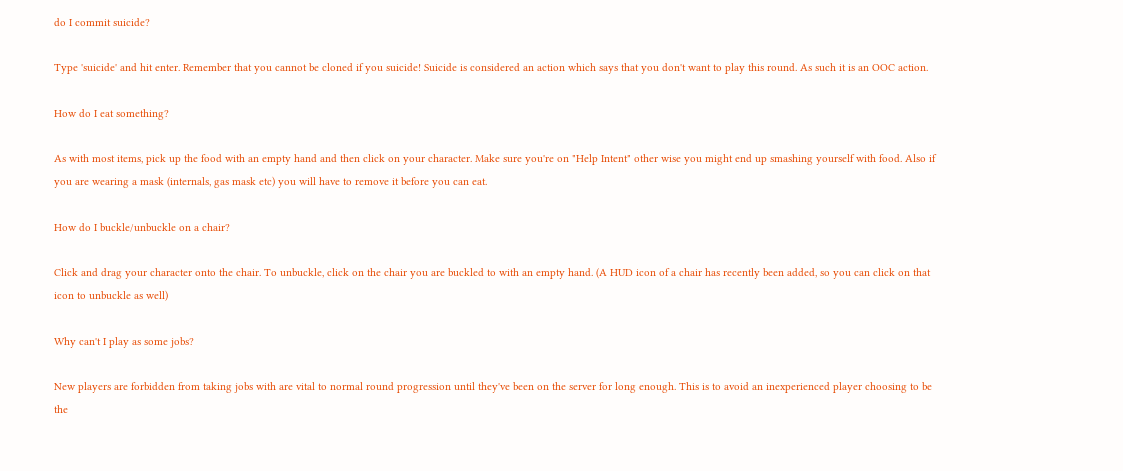do I commit suicide?

Type 'suicide' and hit enter. Remember that you cannot be cloned if you suicide! Suicide is considered an action which says that you don't want to play this round. As such it is an OOC action.

How do I eat something?

As with most items, pick up the food with an empty hand and then click on your character. Make sure you're on "Help Intent" other wise you might end up smashing yourself with food. Also if you are wearing a mask (internals, gas mask etc) you will have to remove it before you can eat.

How do I buckle/unbuckle on a chair?

Click and drag your character onto the chair. To unbuckle, click on the chair you are buckled to with an empty hand. (A HUD icon of a chair has recently been added, so you can click on that icon to unbuckle as well)

Why can't I play as some jobs?

New players are forbidden from taking jobs with are vital to normal round progression until they've been on the server for long enough. This is to avoid an inexperienced player choosing to be the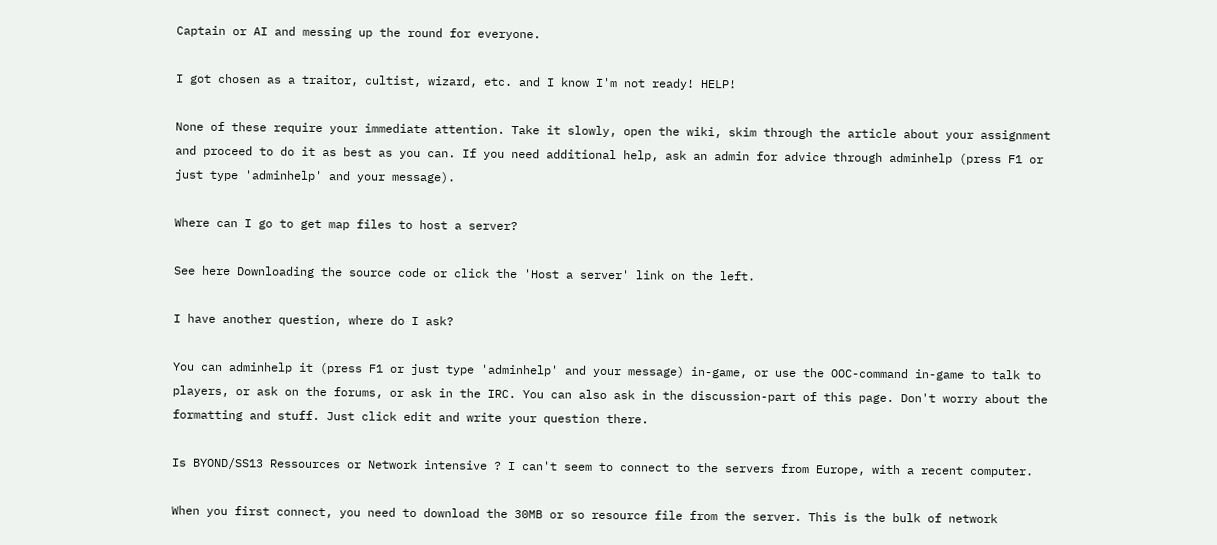Captain or AI and messing up the round for everyone.

I got chosen as a traitor, cultist, wizard, etc. and I know I'm not ready! HELP!

None of these require your immediate attention. Take it slowly, open the wiki, skim through the article about your assignment and proceed to do it as best as you can. If you need additional help, ask an admin for advice through adminhelp (press F1 or just type 'adminhelp' and your message).

Where can I go to get map files to host a server?

See here Downloading the source code or click the 'Host a server' link on the left.

I have another question, where do I ask?

You can adminhelp it (press F1 or just type 'adminhelp' and your message) in-game, or use the OOC-command in-game to talk to players, or ask on the forums, or ask in the IRC. You can also ask in the discussion-part of this page. Don't worry about the formatting and stuff. Just click edit and write your question there.

Is BYOND/SS13 Ressources or Network intensive ? I can't seem to connect to the servers from Europe, with a recent computer.

When you first connect, you need to download the 30MB or so resource file from the server. This is the bulk of network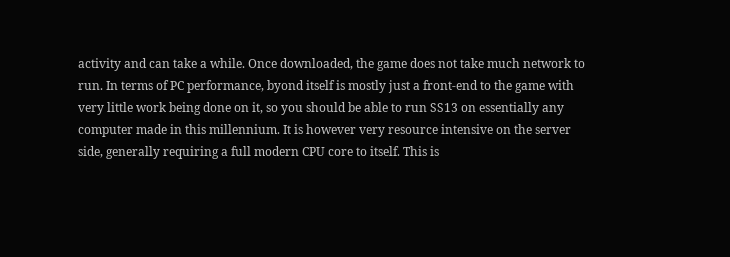activity and can take a while. Once downloaded, the game does not take much network to run. In terms of PC performance, byond itself is mostly just a front-end to the game with very little work being done on it, so you should be able to run SS13 on essentially any computer made in this millennium. It is however very resource intensive on the server side, generally requiring a full modern CPU core to itself. This is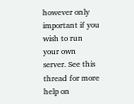however only important if you wish to run your own server. See this thread for more help on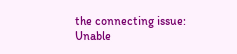the connecting issue: Unable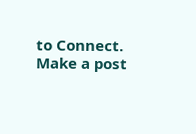to Connect. Make a post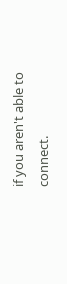if you aren't able to connect.